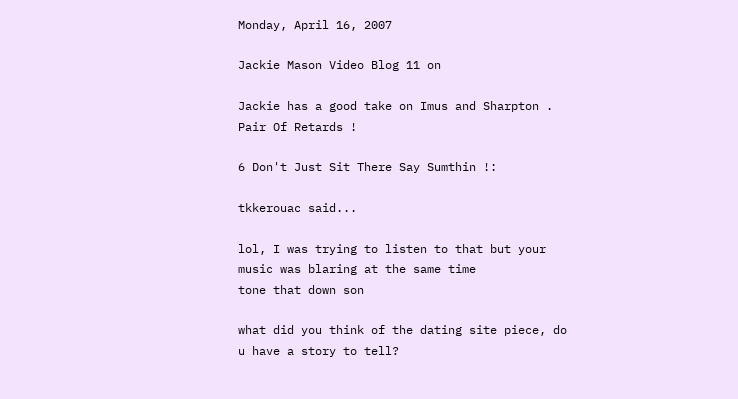Monday, April 16, 2007

Jackie Mason Video Blog 11 on

Jackie has a good take on Imus and Sharpton .
Pair Of Retards !

6 Don't Just Sit There Say Sumthin !:

tkkerouac said...

lol, I was trying to listen to that but your music was blaring at the same time
tone that down son

what did you think of the dating site piece, do u have a story to tell?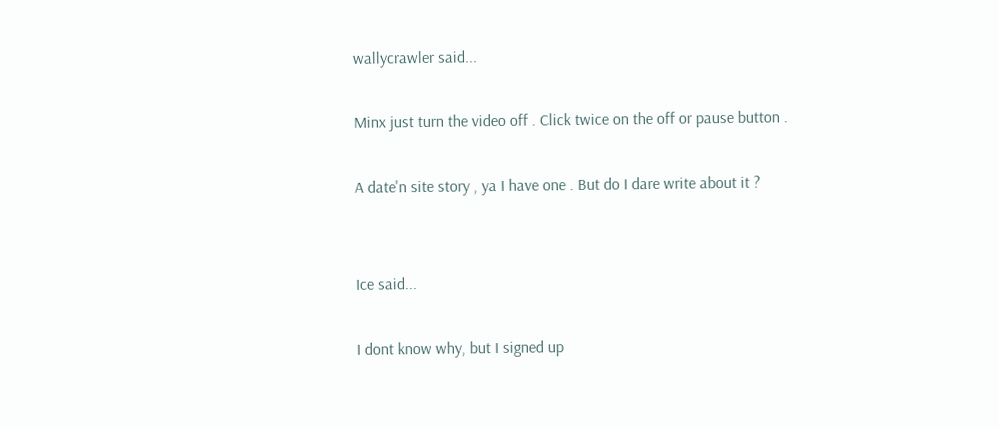wallycrawler said...

Minx just turn the video off . Click twice on the off or pause button .

A date'n site story , ya I have one . But do I dare write about it ?


Ice said...

I dont know why, but I signed up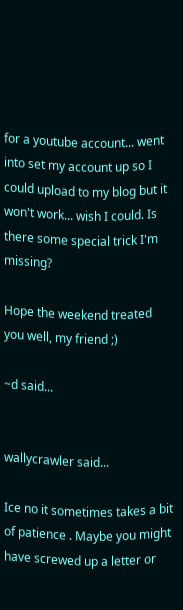for a youtube account... went into set my account up so I could upload to my blog but it won't work... wish I could. Is there some special trick I'm missing?

Hope the weekend treated you well, my friend ;)

~d said...


wallycrawler said...

Ice no it sometimes takes a bit of patience . Maybe you might have screwed up a letter or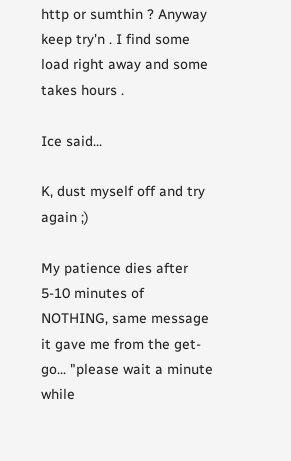http or sumthin ? Anyway keep try'n . I find some load right away and some takes hours .

Ice said...

K, dust myself off and try again ;)

My patience dies after 5-10 minutes of NOTHING, same message it gave me from the get-go... "please wait a minute while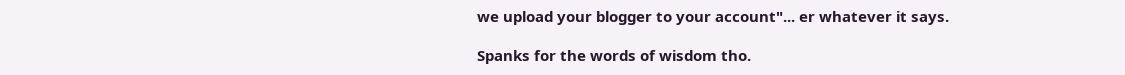we upload your blogger to your account"... er whatever it says.

Spanks for the words of wisdom tho.